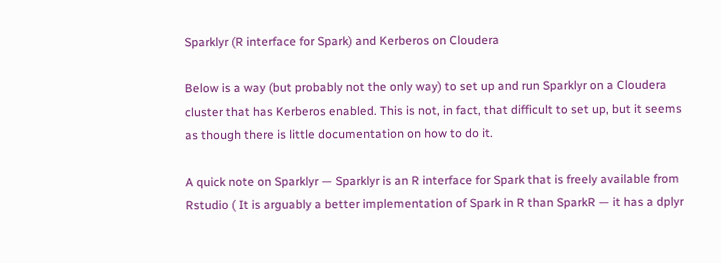Sparklyr (R interface for Spark) and Kerberos on Cloudera

Below is a way (but probably not the only way) to set up and run Sparklyr on a Cloudera cluster that has Kerberos enabled. This is not, in fact, that difficult to set up, but it seems as though there is little documentation on how to do it.

A quick note on Sparklyr — Sparklyr is an R interface for Spark that is freely available from Rstudio ( It is arguably a better implementation of Spark in R than SparkR — it has a dplyr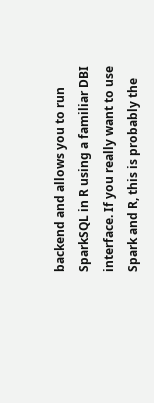backend and allows you to run SparkSQL in R using a familiar DBI interface. If you really want to use Spark and R, this is probably the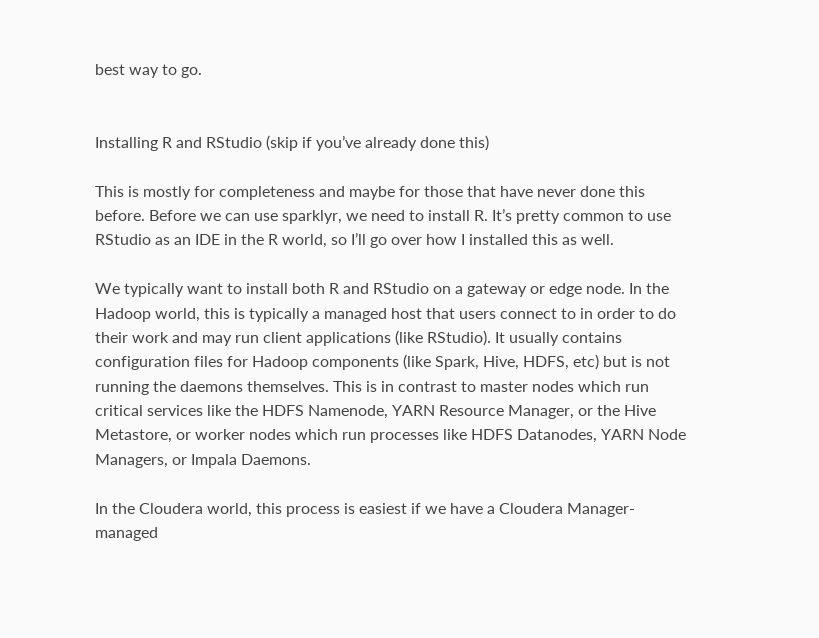best way to go.


Installing R and RStudio (skip if you’ve already done this)

This is mostly for completeness and maybe for those that have never done this before. Before we can use sparklyr, we need to install R. It’s pretty common to use RStudio as an IDE in the R world, so I’ll go over how I installed this as well.

We typically want to install both R and RStudio on a gateway or edge node. In the Hadoop world, this is typically a managed host that users connect to in order to do their work and may run client applications (like RStudio). It usually contains configuration files for Hadoop components (like Spark, Hive, HDFS, etc) but is not running the daemons themselves. This is in contrast to master nodes which run critical services like the HDFS Namenode, YARN Resource Manager, or the Hive Metastore, or worker nodes which run processes like HDFS Datanodes, YARN Node Managers, or Impala Daemons.

In the Cloudera world, this process is easiest if we have a Cloudera Manager-managed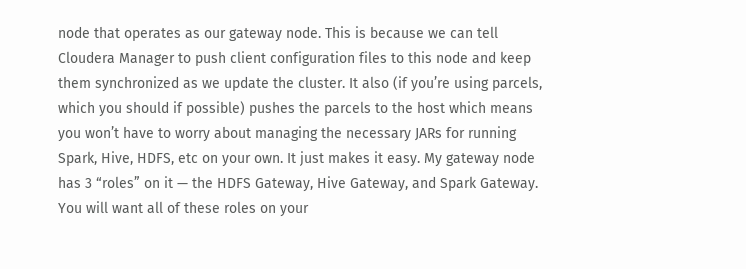node that operates as our gateway node. This is because we can tell Cloudera Manager to push client configuration files to this node and keep them synchronized as we update the cluster. It also (if you’re using parcels, which you should if possible) pushes the parcels to the host which means you won’t have to worry about managing the necessary JARs for running Spark, Hive, HDFS, etc on your own. It just makes it easy. My gateway node has 3 “roles” on it — the HDFS Gateway, Hive Gateway, and Spark Gateway. You will want all of these roles on your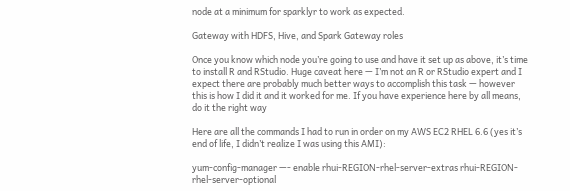node at a minimum for sparklyr to work as expected.

Gateway with HDFS, Hive, and Spark Gateway roles

Once you know which node you’re going to use and have it set up as above, it’s time to install R and RStudio. Huge caveat here — I’m not an R or RStudio expert and I expect there are probably much better ways to accomplish this task — however this is how I did it and it worked for me. If you have experience here by all means, do it the right way

Here are all the commands I had to run in order on my AWS EC2 RHEL 6.6 (yes it’s end of life, I didn’t realize I was using this AMI):

yum-config-manager —- enable rhui-REGION-rhel-server-extras rhui-REGION-rhel-server-optional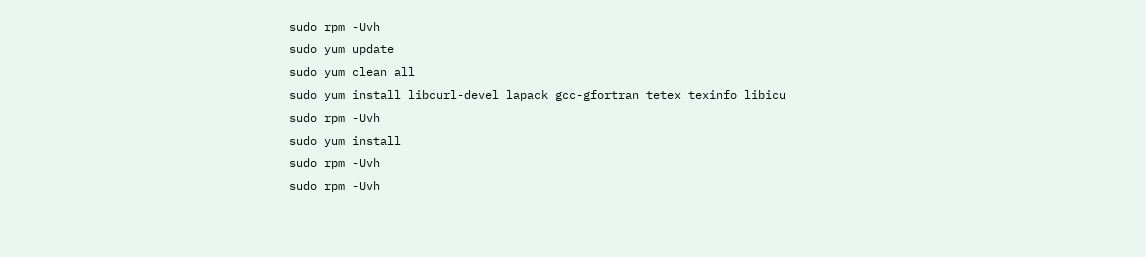sudo rpm -Uvh
sudo yum update
sudo yum clean all
sudo yum install libcurl-devel lapack gcc-gfortran tetex texinfo libicu
sudo rpm -Uvh
sudo yum install
sudo rpm -Uvh
sudo rpm -Uvh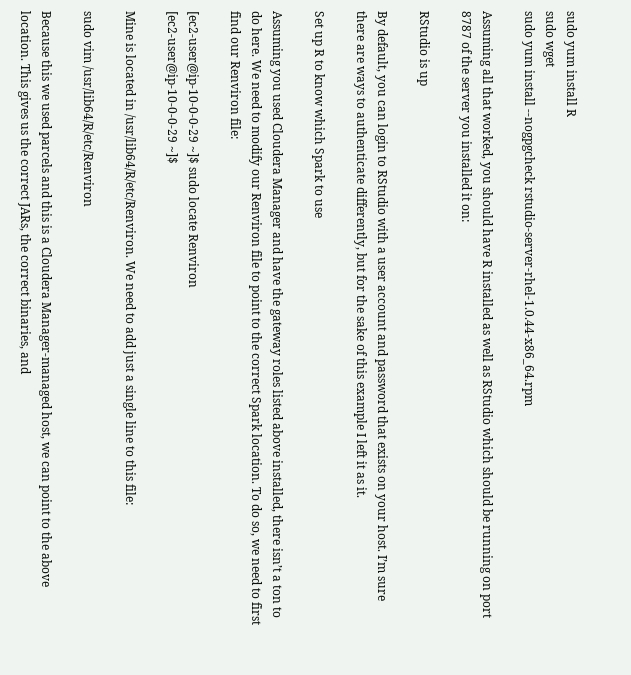sudo yum install R
sudo wget
sudo yum install --nogpgcheck rstudio-server-rhel-1.0.44-x86_64.rpm

Assuming all that worked, you should have R installed as well as RStudio which should be running on port 8787 of the server you installed it on:

RStudio is up

By default, you can login to RStudio with a user account and password that exists on your host. I’m sure there are ways to authenticate differently, but for the sake of this example I left it as it.

Set up R to know which Spark to use

Assuming you used Cloudera Manager and have the gateway roles listed above installed, there isn’t a ton to do here. We need to modify our Renviron file to point to the correct Spark location. To do so, we need to first find our Renviron file:

[ec2-user@ip-10-0-0-29 ~]$ sudo locate Renviron
[ec2-user@ip-10-0-0-29 ~]$

Mine is located in /usr/lib64/R/etc/Renviron. We need to add just a single line to this file:

sudo vim /usr/lib64/R/etc/Renviron

Because this we used parcels and this is a Cloudera Manager-managed host, we can point to the above location. This gives us the correct JARs, the correct binaries, and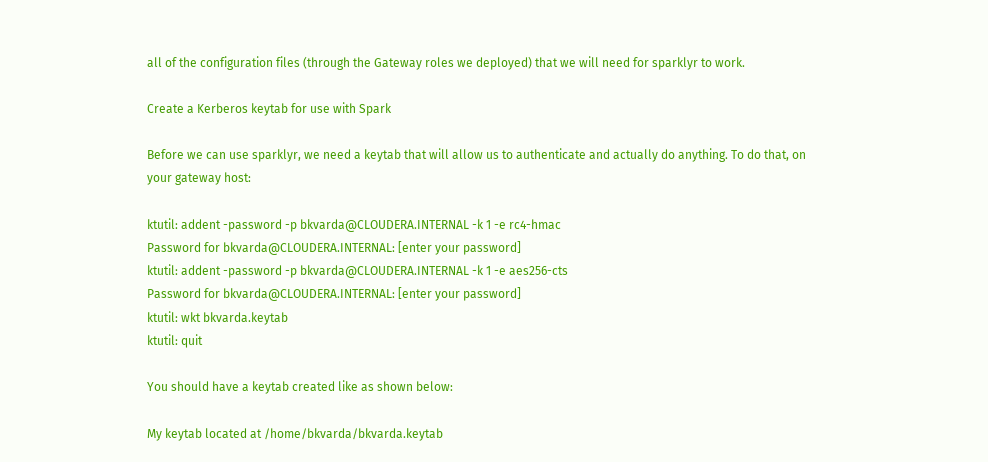all of the configuration files (through the Gateway roles we deployed) that we will need for sparklyr to work.

Create a Kerberos keytab for use with Spark

Before we can use sparklyr, we need a keytab that will allow us to authenticate and actually do anything. To do that, on your gateway host:

ktutil: addent -password -p bkvarda@CLOUDERA.INTERNAL -k 1 -e rc4-hmac
Password for bkvarda@CLOUDERA.INTERNAL: [enter your password]
ktutil: addent -password -p bkvarda@CLOUDERA.INTERNAL -k 1 -e aes256-cts
Password for bkvarda@CLOUDERA.INTERNAL: [enter your password]
ktutil: wkt bkvarda.keytab
ktutil: quit

You should have a keytab created like as shown below:

My keytab located at /home/bkvarda/bkvarda.keytab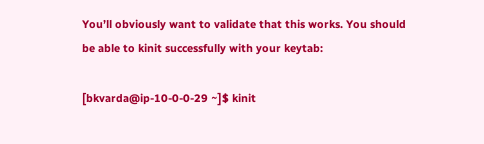You’ll obviously want to validate that this works. You should be able to kinit successfully with your keytab:

[bkvarda@ip-10-0-0-29 ~]$ kinit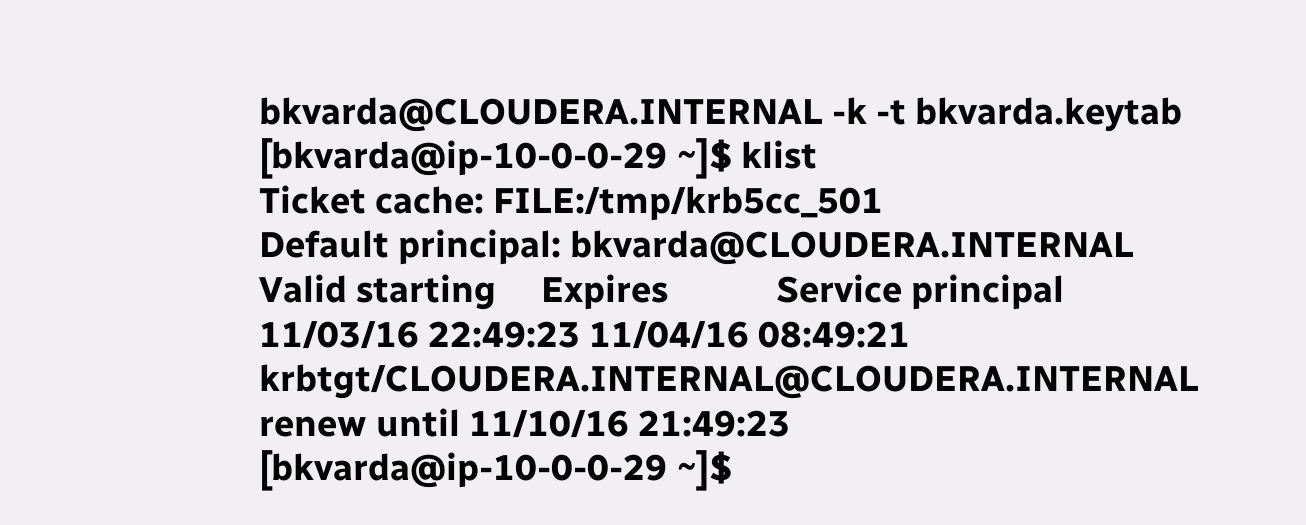bkvarda@CLOUDERA.INTERNAL -k -t bkvarda.keytab
[bkvarda@ip-10-0-0-29 ~]$ klist
Ticket cache: FILE:/tmp/krb5cc_501
Default principal: bkvarda@CLOUDERA.INTERNAL
Valid starting     Expires            Service principal
11/03/16 22:49:23 11/04/16 08:49:21 krbtgt/CLOUDERA.INTERNAL@CLOUDERA.INTERNAL
renew until 11/10/16 21:49:23
[bkvarda@ip-10-0-0-29 ~]$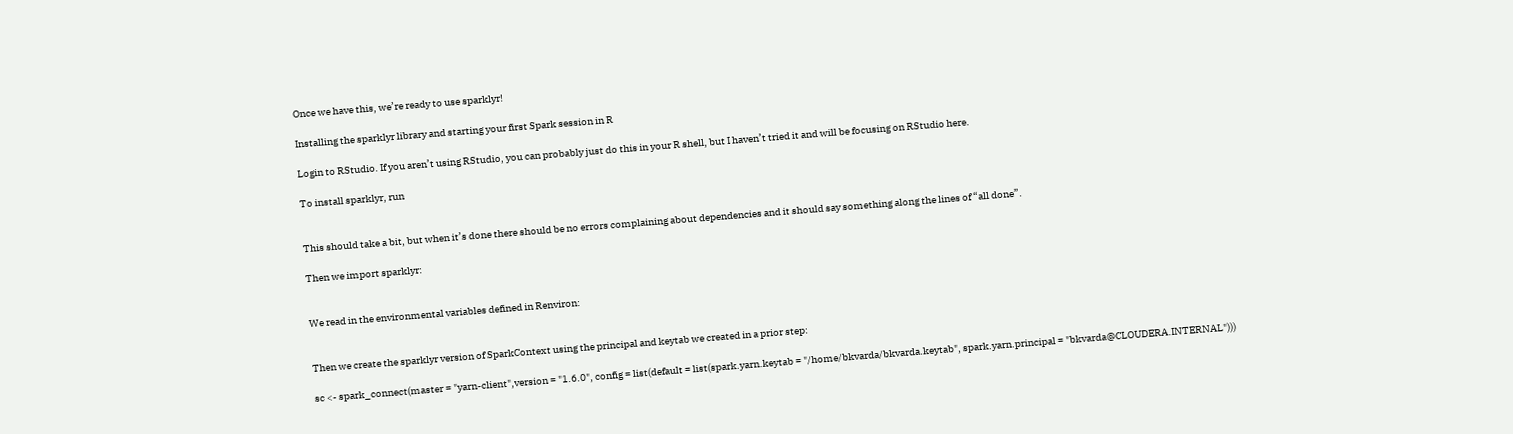Once we have this, we’re ready to use sparklyr!

Installing the sparklyr library and starting your first Spark session in R

Login to RStudio. If you aren’t using RStudio, you can probably just do this in your R shell, but I haven’t tried it and will be focusing on RStudio here.

To install sparklyr, run


This should take a bit, but when it’s done there should be no errors complaining about dependencies and it should say something along the lines of “all done”.

Then we import sparklyr:


We read in the environmental variables defined in Renviron:


Then we create the sparklyr version of SparkContext using the principal and keytab we created in a prior step:

sc <- spark_connect(master = "yarn-client",version = "1.6.0", config = list(default = list(spark.yarn.keytab = "/home/bkvarda/bkvarda.keytab", spark.yarn.principal = "bkvarda@CLOUDERA.INTERNAL")))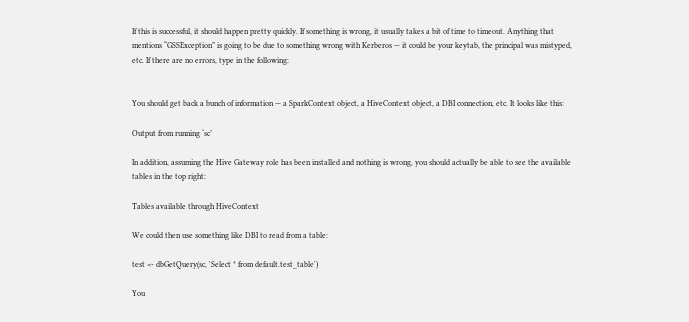If this is successful, it should happen pretty quickly. If something is wrong, it usually takes a bit of time to timeout. Anything that mentions “GSSException” is going to be due to something wrong with Kerberos — it could be your keytab, the principal was mistyped, etc. If there are no errors, type in the following:


You should get back a bunch of information — a SparkContext object, a HiveContext object, a DBI connection, etc. It looks like this:

Output from running ‘sc’

In addition, assuming the Hive Gateway role has been installed and nothing is wrong, you should actually be able to see the available tables in the top right:

Tables available through HiveContext

We could then use something like DBI to read from a table:

test <- dbGetQuery(sc, 'Select * from default.test_table')

You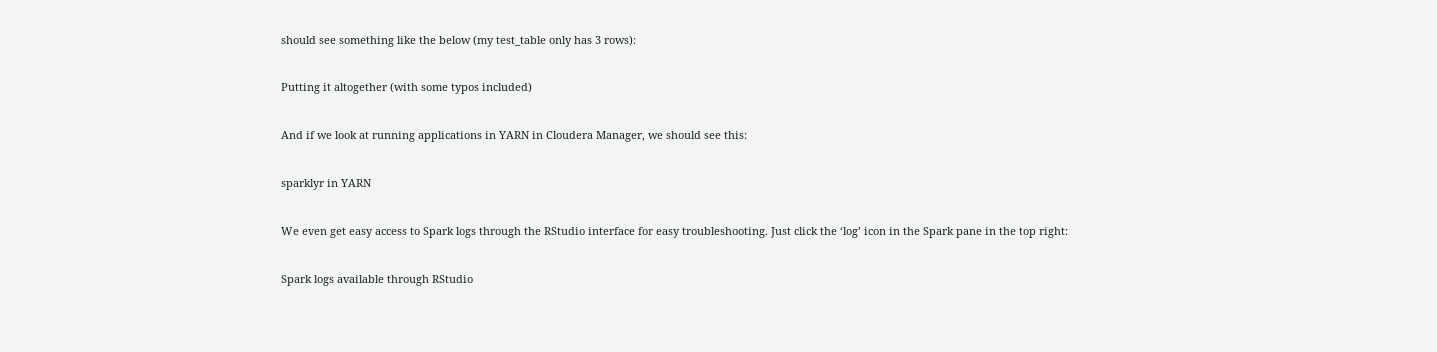should see something like the below (my test_table only has 3 rows):

Putting it altogether (with some typos included)

And if we look at running applications in YARN in Cloudera Manager, we should see this:

sparklyr in YARN

We even get easy access to Spark logs through the RStudio interface for easy troubleshooting. Just click the ‘log’ icon in the Spark pane in the top right:

Spark logs available through RStudio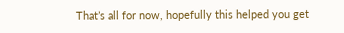That’s all for now, hopefully this helped you get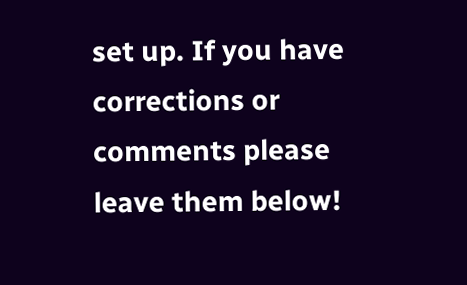set up. If you have corrections or comments please leave them below!